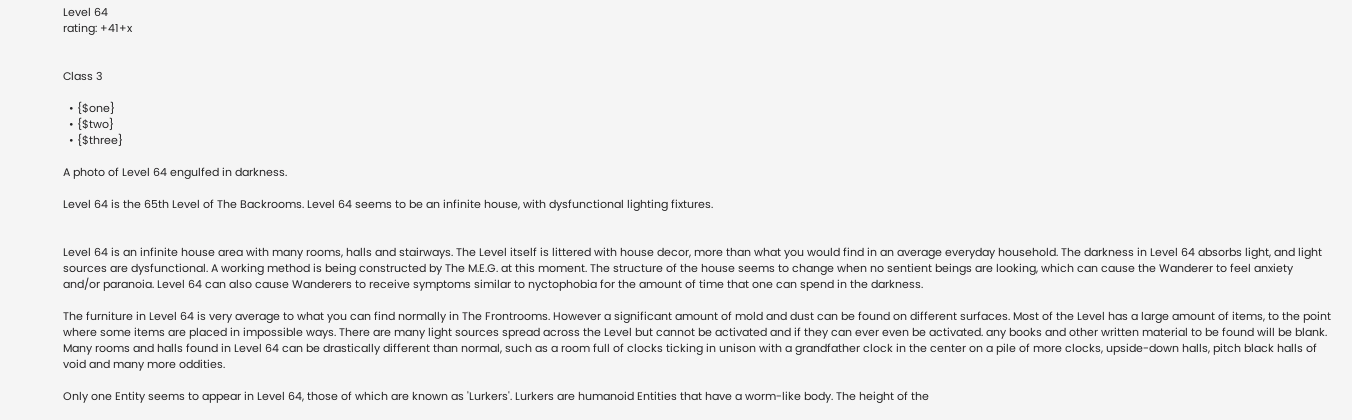Level 64
rating: +41+x


Class 3

  • {$one}
  • {$two}
  • {$three}

A photo of Level 64 engulfed in darkness.

Level 64 is the 65th Level of The Backrooms. Level 64 seems to be an infinite house, with dysfunctional lighting fixtures.


Level 64 is an infinite house area with many rooms, halls and stairways. The Level itself is littered with house decor, more than what you would find in an average everyday household. The darkness in Level 64 absorbs light, and light sources are dysfunctional. A working method is being constructed by The M.E.G. at this moment. The structure of the house seems to change when no sentient beings are looking, which can cause the Wanderer to feel anxiety and/or paranoia. Level 64 can also cause Wanderers to receive symptoms similar to nyctophobia for the amount of time that one can spend in the darkness.

The furniture in Level 64 is very average to what you can find normally in The Frontrooms. However a significant amount of mold and dust can be found on different surfaces. Most of the Level has a large amount of items, to the point where some items are placed in impossible ways. There are many light sources spread across the Level but cannot be activated and if they can ever even be activated. any books and other written material to be found will be blank. Many rooms and halls found in Level 64 can be drastically different than normal, such as a room full of clocks ticking in unison with a grandfather clock in the center on a pile of more clocks, upside-down halls, pitch black halls of void and many more oddities.

Only one Entity seems to appear in Level 64, those of which are known as 'Lurkers'. Lurkers are humanoid Entities that have a worm-like body. The height of the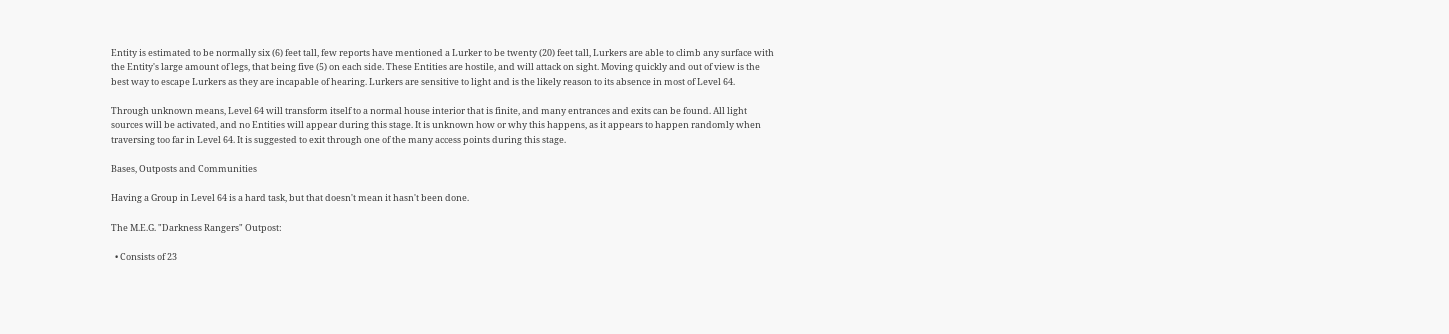Entity is estimated to be normally six (6) feet tall, few reports have mentioned a Lurker to be twenty (20) feet tall, Lurkers are able to climb any surface with the Entity's large amount of legs, that being five (5) on each side. These Entities are hostile, and will attack on sight. Moving quickly and out of view is the best way to escape Lurkers as they are incapable of hearing. Lurkers are sensitive to light and is the likely reason to its absence in most of Level 64.

Through unknown means, Level 64 will transform itself to a normal house interior that is finite, and many entrances and exits can be found. All light sources will be activated, and no Entities will appear during this stage. It is unknown how or why this happens, as it appears to happen randomly when traversing too far in Level 64. It is suggested to exit through one of the many access points during this stage.

Bases, Outposts and Communities

Having a Group in Level 64 is a hard task, but that doesn't mean it hasn't been done.

The M.E.G. "Darkness Rangers" Outpost:

  • Consists of 23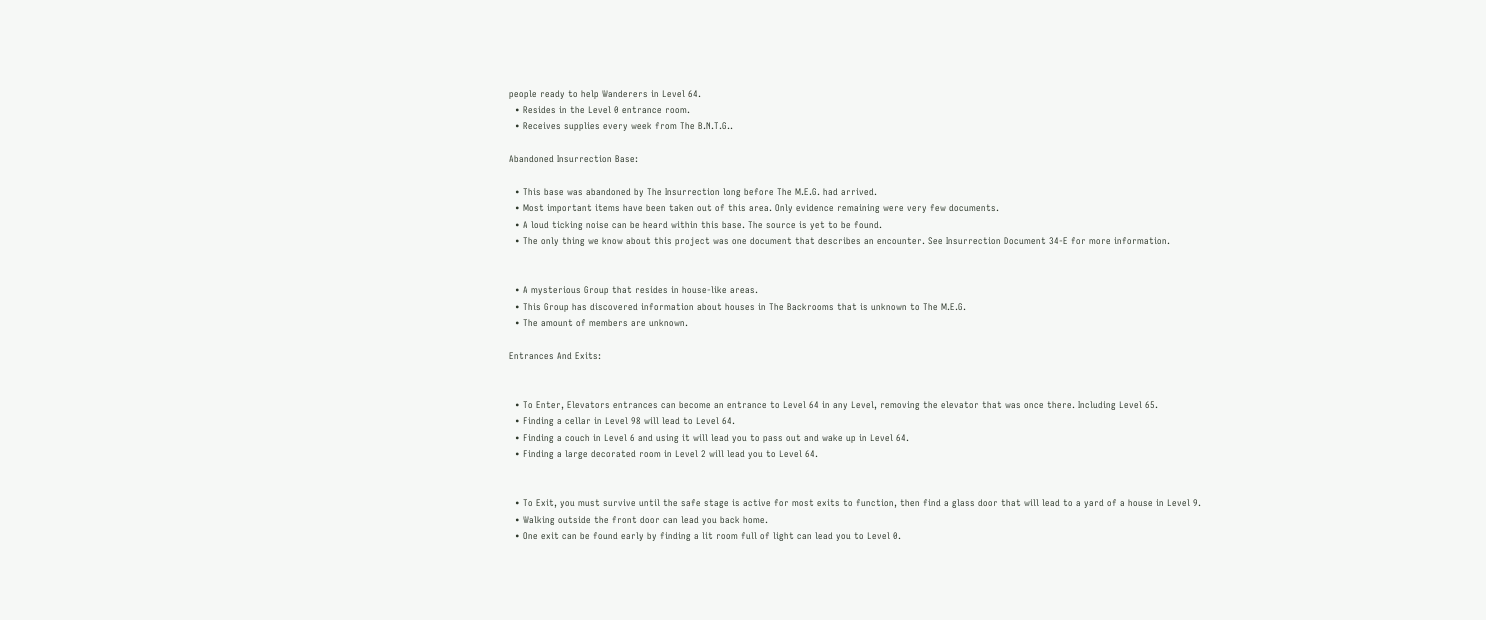people ready to help Wanderers in Level 64.
  • Resides in the Level 0 entrance room.
  • Receives supplies every week from The B.N.T.G..

Abandoned Insurrection Base:

  • This base was abandoned by The Insurrection long before The M.E.G. had arrived.
  • Most important items have been taken out of this area. Only evidence remaining were very few documents.
  • A loud ticking noise can be heard within this base. The source is yet to be found.
  • The only thing we know about this project was one document that describes an encounter. See Insurrection Document 34-E for more information.


  • A mysterious Group that resides in house-like areas.
  • This Group has discovered information about houses in The Backrooms that is unknown to The M.E.G.
  • The amount of members are unknown.

Entrances And Exits:


  • To Enter, Elevators entrances can become an entrance to Level 64 in any Level, removing the elevator that was once there. Including Level 65.
  • Finding a cellar in Level 98 will lead to Level 64.
  • Finding a couch in Level 6 and using it will lead you to pass out and wake up in Level 64.
  • Finding a large decorated room in Level 2 will lead you to Level 64.


  • To Exit, you must survive until the safe stage is active for most exits to function, then find a glass door that will lead to a yard of a house in Level 9.
  • Walking outside the front door can lead you back home.
  • One exit can be found early by finding a lit room full of light can lead you to Level 0.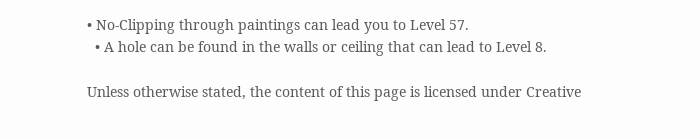• No-Clipping through paintings can lead you to Level 57.
  • A hole can be found in the walls or ceiling that can lead to Level 8.

Unless otherwise stated, the content of this page is licensed under Creative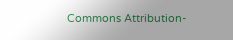Commons Attribution-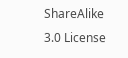ShareAlike 3.0 License